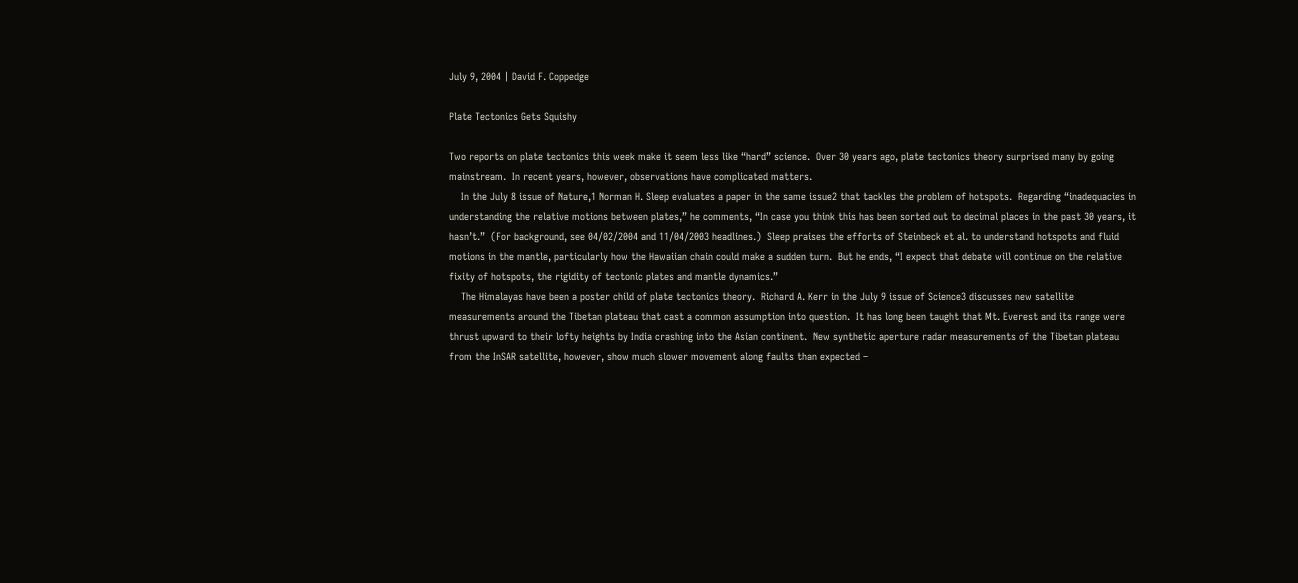July 9, 2004 | David F. Coppedge

Plate Tectonics Gets Squishy

Two reports on plate tectonics this week make it seem less like “hard” science.  Over 30 years ago, plate tectonics theory surprised many by going mainstream.  In recent years, however, observations have complicated matters.
    In the July 8 issue of Nature,1 Norman H. Sleep evaluates a paper in the same issue2 that tackles the problem of hotspots.  Regarding “inadequacies in understanding the relative motions between plates,” he comments, “In case you think this has been sorted out to decimal places in the past 30 years, it hasn’t.”  (For background, see 04/02/2004 and 11/04/2003 headlines.)  Sleep praises the efforts of Steinbeck et al. to understand hotspots and fluid motions in the mantle, particularly how the Hawaiian chain could make a sudden turn.  But he ends, “I expect that debate will continue on the relative fixity of hotspots, the rigidity of tectonic plates and mantle dynamics.”
    The Himalayas have been a poster child of plate tectonics theory.  Richard A. Kerr in the July 9 issue of Science3 discusses new satellite measurements around the Tibetan plateau that cast a common assumption into question.  It has long been taught that Mt. Everest and its range were thrust upward to their lofty heights by India crashing into the Asian continent.  New synthetic aperture radar measurements of the Tibetan plateau from the InSAR satellite, however, show much slower movement along faults than expected –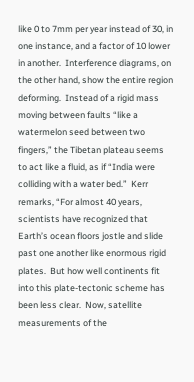like 0 to 7mm per year instead of 30, in one instance, and a factor of 10 lower in another.  Interference diagrams, on the other hand, show the entire region deforming.  Instead of a rigid mass moving between faults “like a watermelon seed between two fingers,” the Tibetan plateau seems to act like a fluid, as if “India were colliding with a water bed.”  Kerr remarks, “For almost 40 years, scientists have recognized that Earth’s ocean floors jostle and slide past one another like enormous rigid plates.  But how well continents fit into this plate-tectonic scheme has been less clear.  Now, satellite measurements of the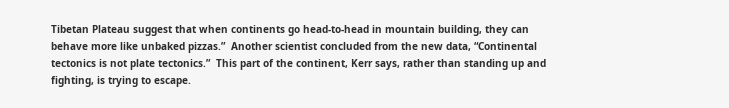Tibetan Plateau suggest that when continents go head-to-head in mountain building, they can behave more like unbaked pizzas.”  Another scientist concluded from the new data, “Continental tectonics is not plate tectonics.”  This part of the continent, Kerr says, rather than standing up and fighting, is trying to escape.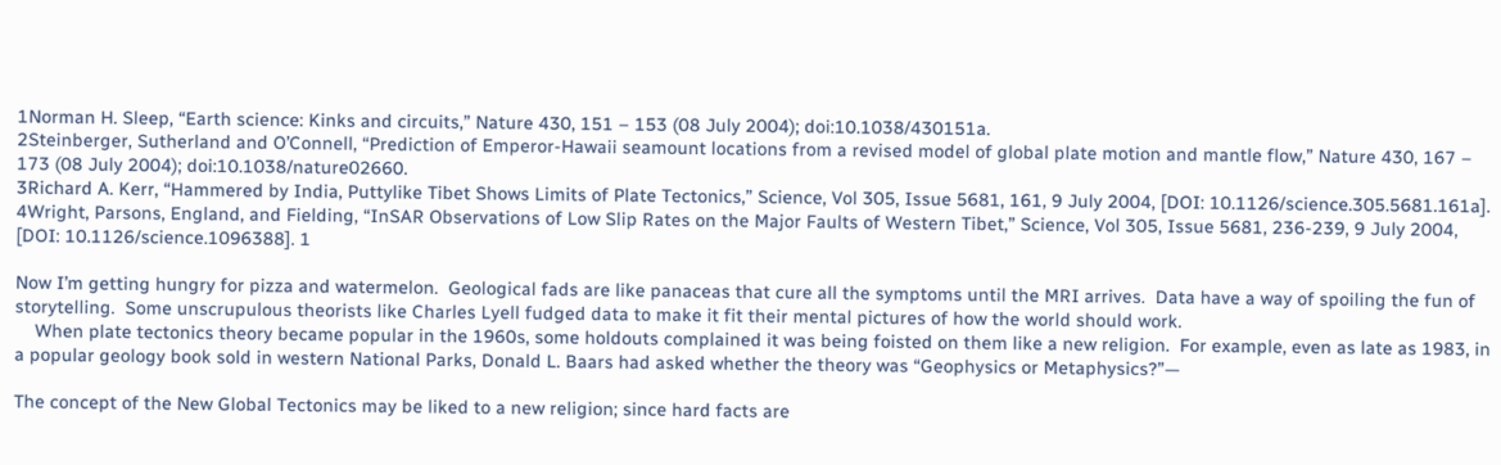1Norman H. Sleep, “Earth science: Kinks and circuits,” Nature 430, 151 – 153 (08 July 2004); doi:10.1038/430151a.
2Steinberger, Sutherland and O’Connell, “Prediction of Emperor-Hawaii seamount locations from a revised model of global plate motion and mantle flow,” Nature 430, 167 – 173 (08 July 2004); doi:10.1038/nature02660.
3Richard A. Kerr, “Hammered by India, Puttylike Tibet Shows Limits of Plate Tectonics,” Science, Vol 305, Issue 5681, 161, 9 July 2004, [DOI: 10.1126/science.305.5681.161a].
4Wright, Parsons, England, and Fielding, “InSAR Observations of Low Slip Rates on the Major Faults of Western Tibet,” Science, Vol 305, Issue 5681, 236-239, 9 July 2004, [DOI: 10.1126/science.1096388]. 1

Now I’m getting hungry for pizza and watermelon.  Geological fads are like panaceas that cure all the symptoms until the MRI arrives.  Data have a way of spoiling the fun of storytelling.  Some unscrupulous theorists like Charles Lyell fudged data to make it fit their mental pictures of how the world should work.
    When plate tectonics theory became popular in the 1960s, some holdouts complained it was being foisted on them like a new religion.  For example, even as late as 1983, in a popular geology book sold in western National Parks, Donald L. Baars had asked whether the theory was “Geophysics or Metaphysics?”—

The concept of the New Global Tectonics may be liked to a new religion; since hard facts are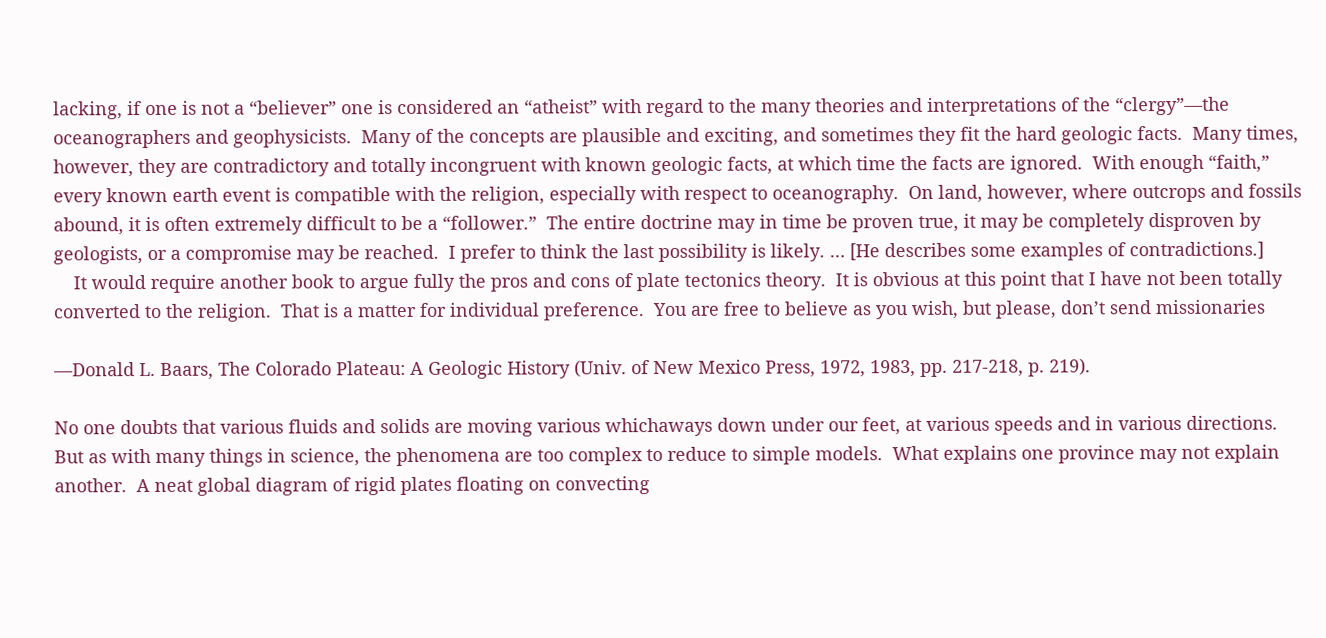lacking, if one is not a “believer” one is considered an “atheist” with regard to the many theories and interpretations of the “clergy”—the oceanographers and geophysicists.  Many of the concepts are plausible and exciting, and sometimes they fit the hard geologic facts.  Many times, however, they are contradictory and totally incongruent with known geologic facts, at which time the facts are ignored.  With enough “faith,” every known earth event is compatible with the religion, especially with respect to oceanography.  On land, however, where outcrops and fossils abound, it is often extremely difficult to be a “follower.”  The entire doctrine may in time be proven true, it may be completely disproven by geologists, or a compromise may be reached.  I prefer to think the last possibility is likely. … [He describes some examples of contradictions.]
    It would require another book to argue fully the pros and cons of plate tectonics theory.  It is obvious at this point that I have not been totally converted to the religion.  That is a matter for individual preference.  You are free to believe as you wish, but please, don’t send missionaries

—Donald L. Baars, The Colorado Plateau: A Geologic History (Univ. of New Mexico Press, 1972, 1983, pp. 217-218, p. 219).

No one doubts that various fluids and solids are moving various whichaways down under our feet, at various speeds and in various directions.  But as with many things in science, the phenomena are too complex to reduce to simple models.  What explains one province may not explain another.  A neat global diagram of rigid plates floating on convecting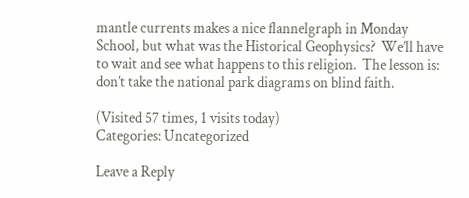mantle currents makes a nice flannelgraph in Monday School, but what was the Historical Geophysics?  We’ll have to wait and see what happens to this religion.  The lesson is: don’t take the national park diagrams on blind faith.

(Visited 57 times, 1 visits today)
Categories: Uncategorized

Leave a Reply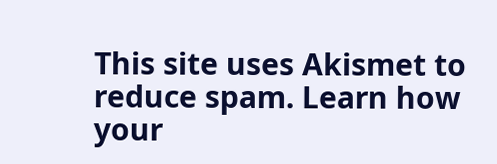This site uses Akismet to reduce spam. Learn how your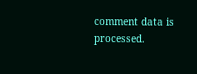comment data is processed.